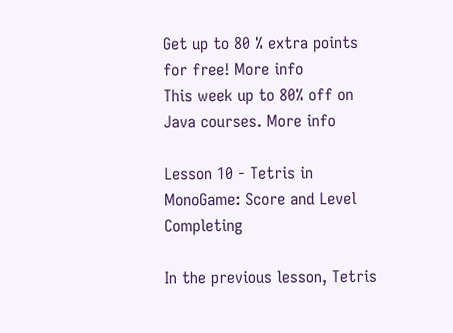Get up to 80 % extra points for free! More info
This week up to 80% off on Java courses. More info

Lesson 10 - Tetris in MonoGame: Score and Level Completing

In the previous lesson, Tetris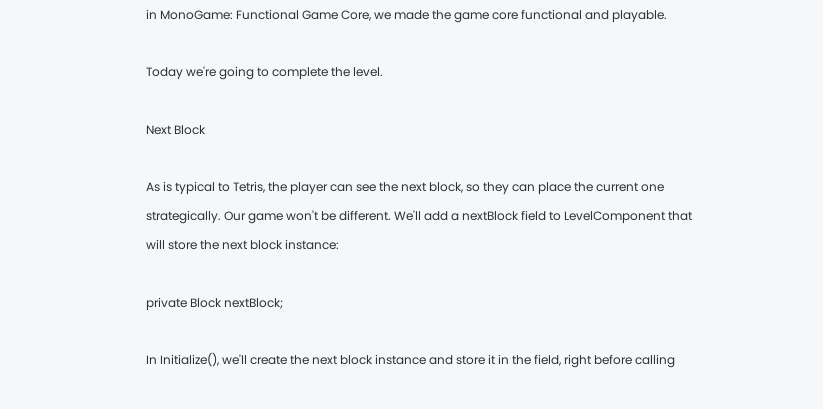in MonoGame: Functional Game Core, we made the game core functional and playable.

Today we're going to complete the level.

Next Block

As is typical to Tetris, the player can see the next block, so they can place the current one strategically. Our game won't be different. We'll add a nextBlock field to LevelComponent that will store the next block instance:

private Block nextBlock;

In Initialize(), we'll create the next block instance and store it in the field, right before calling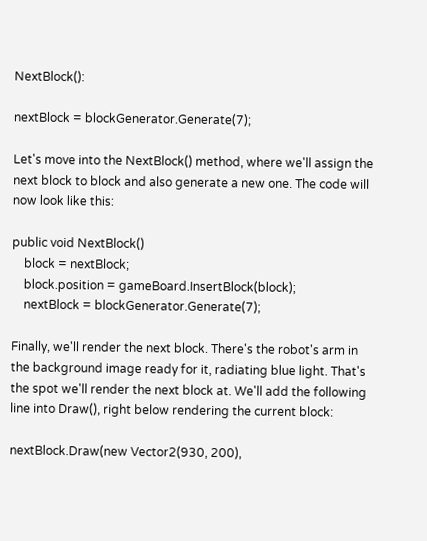NextBlock():

nextBlock = blockGenerator.Generate(7);

Let's move into the NextBlock() method, where we'll assign the next block to block and also generate a new one. The code will now look like this:

public void NextBlock()
    block = nextBlock;
    block.position = gameBoard.InsertBlock(block);
    nextBlock = blockGenerator.Generate(7);

Finally, we'll render the next block. There's the robot's arm in the background image ready for it, radiating blue light. That's the spot we'll render the next block at. We'll add the following line into Draw(), right below rendering the current block:

nextBlock.Draw(new Vector2(930, 200),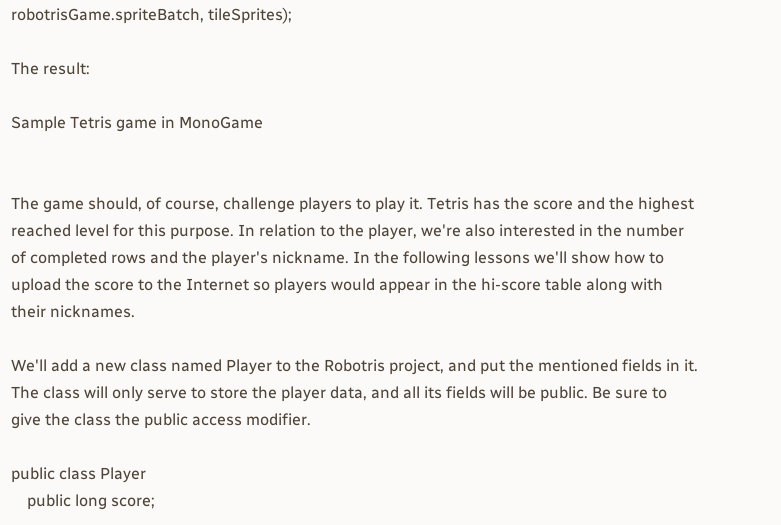robotrisGame.spriteBatch, tileSprites);

The result:

Sample Tetris game in MonoGame


The game should, of course, challenge players to play it. Tetris has the score and the highest reached level for this purpose. In relation to the player, we're also interested in the number of completed rows and the player's nickname. In the following lessons we'll show how to upload the score to the Internet so players would appear in the hi-score table along with their nicknames.

We'll add a new class named Player to the Robotris project, and put the mentioned fields in it. The class will only serve to store the player data, and all its fields will be public. Be sure to give the class the public access modifier.

public class Player
    public long score;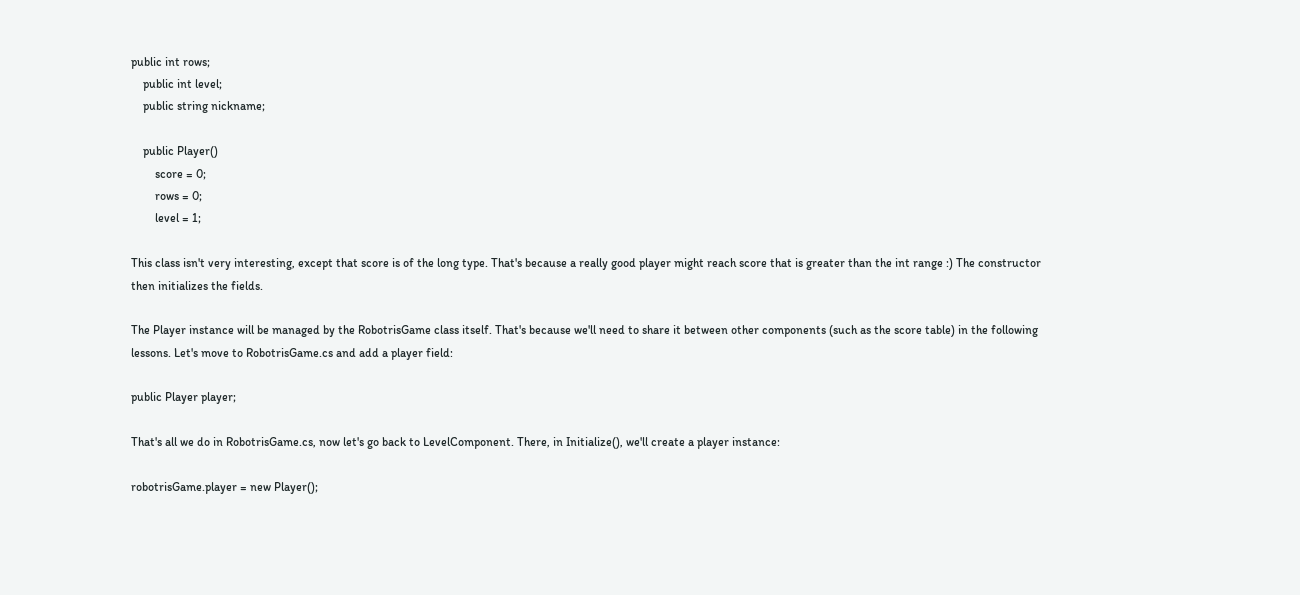public int rows;
    public int level;
    public string nickname;

    public Player()
        score = 0;
        rows = 0;
        level = 1;

This class isn't very interesting, except that score is of the long type. That's because a really good player might reach score that is greater than the int range :) The constructor then initializes the fields.

The Player instance will be managed by the RobotrisGame class itself. That's because we'll need to share it between other components (such as the score table) in the following lessons. Let's move to RobotrisGame.cs and add a player field:

public Player player;

That's all we do in RobotrisGame.cs, now let's go back to LevelComponent. There, in Initialize(), we'll create a player instance:

robotrisGame.player = new Player();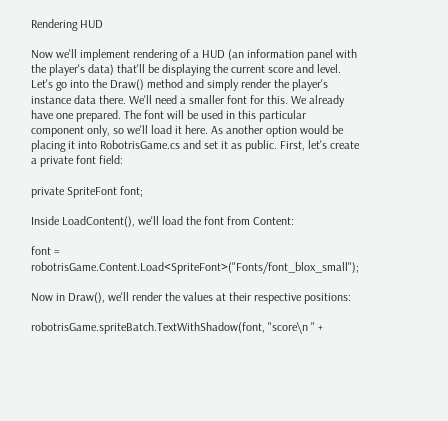Rendering HUD

Now we'll implement rendering of a HUD (an information panel with the player's data) that'll be displaying the current score and level. Let's go into the Draw() method and simply render the player's instance data there. We'll need a smaller font for this. We already have one prepared. The font will be used in this particular component only, so we'll load it here. As another option would be placing it into RobotrisGame.cs and set it as public. First, let's create a private font field:

private SpriteFont font;

Inside LoadContent(), we'll load the font from Content:

font = robotrisGame.Content.Load<SpriteFont>("Fonts/font_blox_small");

Now in Draw(), we'll render the values at their respective positions:

robotrisGame.spriteBatch.TextWithShadow(font, "score\n " +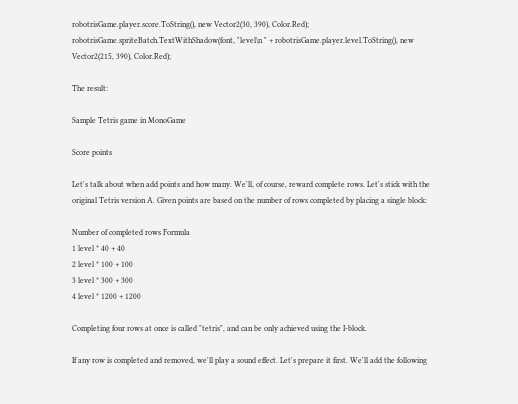robotrisGame.player.score.ToString(), new Vector2(30, 390), Color.Red);
robotrisGame.spriteBatch.TextWithShadow(font, "level\n " + robotrisGame.player.level.ToString(), new Vector2(215, 390), Color.Red);

The result:

Sample Tetris game in MonoGame

Score points

Let's talk about when add points and how many. We'll, of course, reward complete rows. Let's stick with the original Tetris version A. Given points are based on the number of rows completed by placing a single block:

Number of completed rows Formula
1 level * 40 + 40
2 level * 100 + 100
3 level * 300 + 300
4 level * 1200 + 1200

Completing four rows at once is called "tetris", and can be only achieved using the I-block.

If any row is completed and removed, we'll play a sound effect. Let's prepare it first. We'll add the following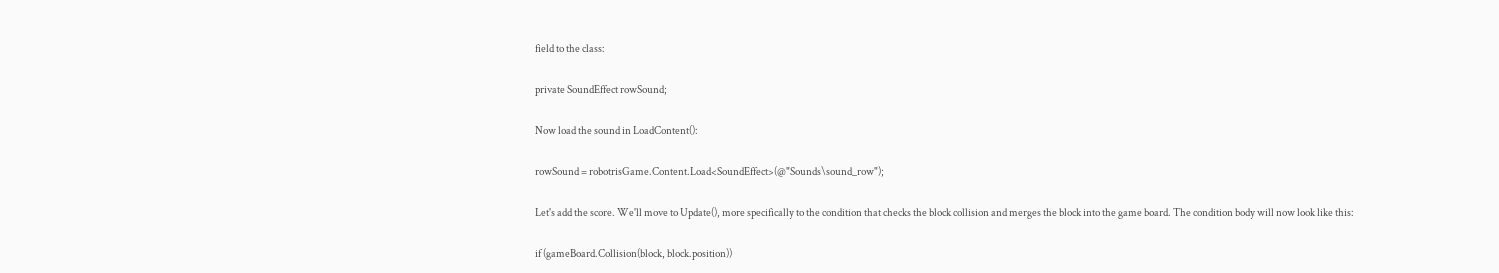field to the class:

private SoundEffect rowSound;

Now load the sound in LoadContent():

rowSound = robotrisGame.Content.Load<SoundEffect>(@"Sounds\sound_row");

Let's add the score. We'll move to Update(), more specifically to the condition that checks the block collision and merges the block into the game board. The condition body will now look like this:

if (gameBoard.Collision(block, block.position))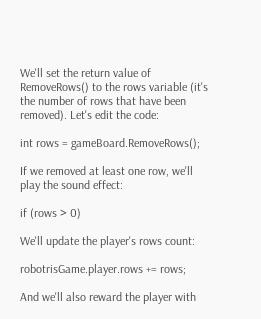We'll set the return value of RemoveRows() to the rows variable (it's the number of rows that have been removed). Let's edit the code:

int rows = gameBoard.RemoveRows();

If we removed at least one row, we'll play the sound effect:

if (rows > 0)

We'll update the player's rows count:

robotrisGame.player.rows += rows;

And we'll also reward the player with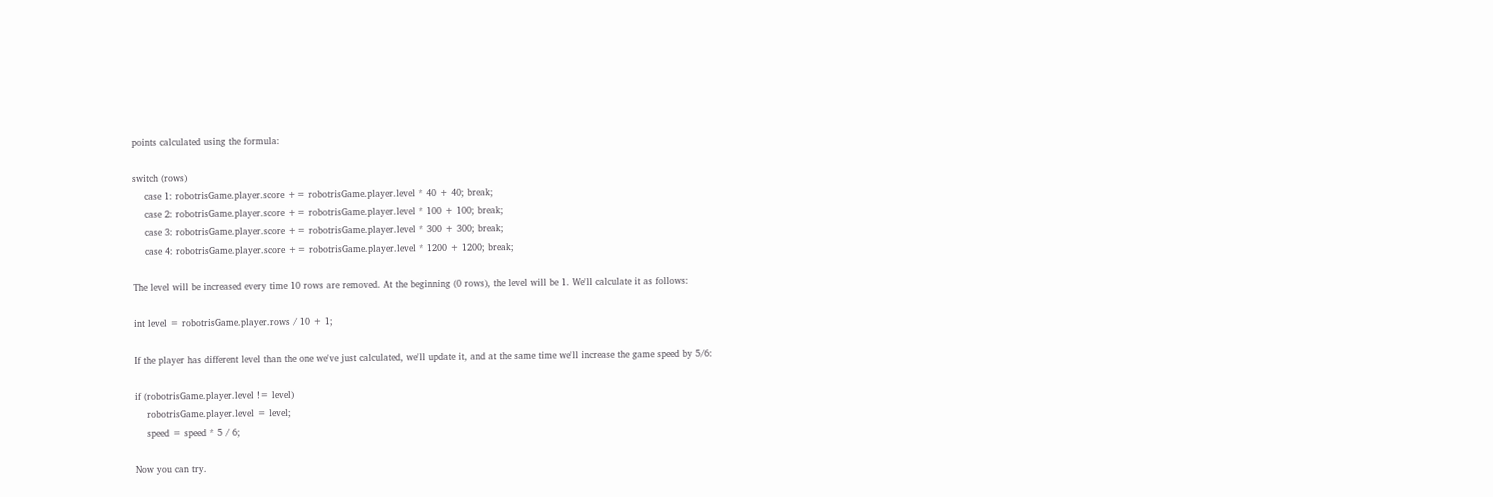points calculated using the formula:

switch (rows)
    case 1: robotrisGame.player.score += robotrisGame.player.level * 40 + 40; break;
    case 2: robotrisGame.player.score += robotrisGame.player.level * 100 + 100; break;
    case 3: robotrisGame.player.score += robotrisGame.player.level * 300 + 300; break;
    case 4: robotrisGame.player.score += robotrisGame.player.level * 1200 + 1200; break;

The level will be increased every time 10 rows are removed. At the beginning (0 rows), the level will be 1. We'll calculate it as follows:

int level = robotrisGame.player.rows / 10 + 1;

If the player has different level than the one we've just calculated, we'll update it, and at the same time we'll increase the game speed by 5/6:

if (robotrisGame.player.level != level)
    robotrisGame.player.level = level;
    speed = speed * 5 / 6;

Now you can try.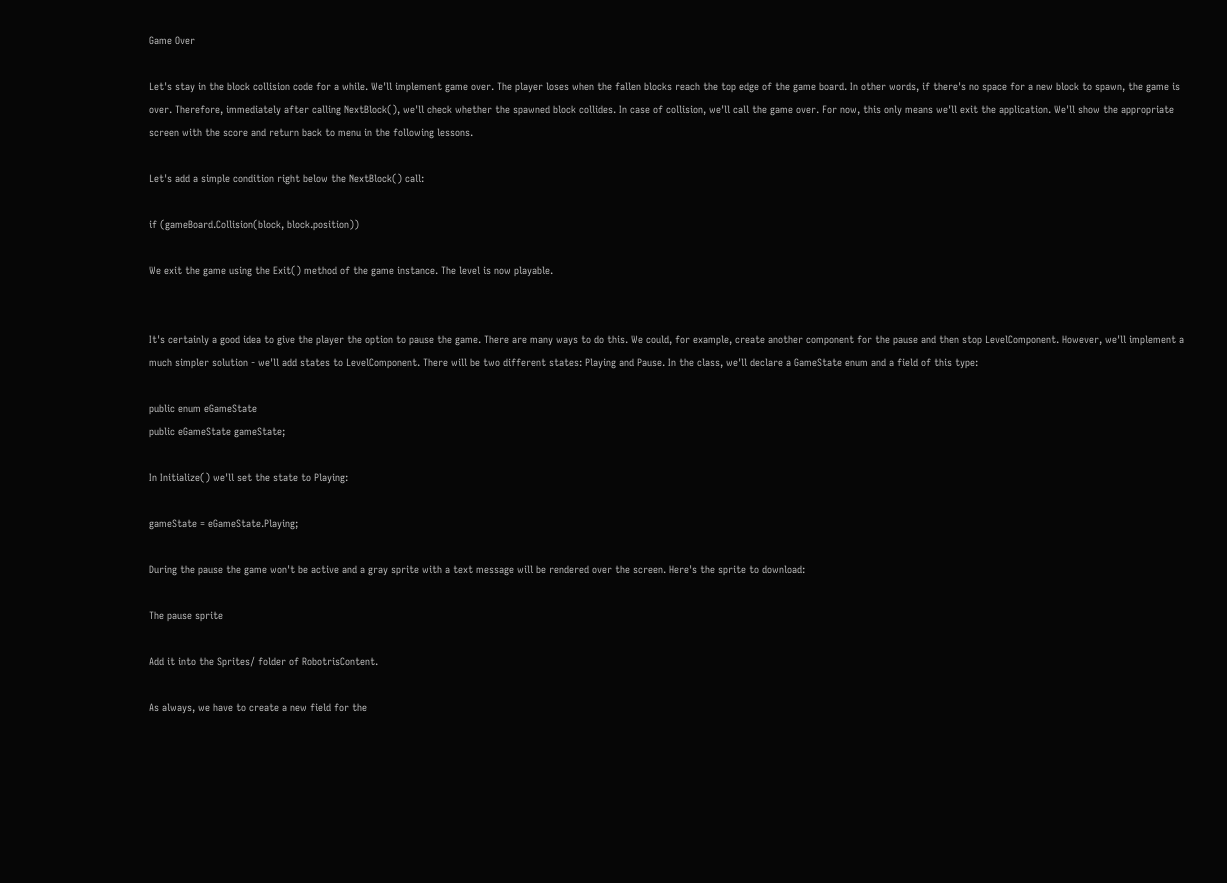Game Over

Let's stay in the block collision code for a while. We'll implement game over. The player loses when the fallen blocks reach the top edge of the game board. In other words, if there's no space for a new block to spawn, the game is over. Therefore, immediately after calling NextBlock(), we'll check whether the spawned block collides. In case of collision, we'll call the game over. For now, this only means we'll exit the application. We'll show the appropriate screen with the score and return back to menu in the following lessons.

Let's add a simple condition right below the NextBlock() call:

if (gameBoard.Collision(block, block.position))

We exit the game using the Exit() method of the game instance. The level is now playable.


It's certainly a good idea to give the player the option to pause the game. There are many ways to do this. We could, for example, create another component for the pause and then stop LevelComponent. However, we'll implement a much simpler solution - we'll add states to LevelComponent. There will be two different states: Playing and Pause. In the class, we'll declare a GameState enum and a field of this type:

public enum eGameState
public eGameState gameState;

In Initialize() we'll set the state to Playing:

gameState = eGameState.Playing;

During the pause the game won't be active and a gray sprite with a text message will be rendered over the screen. Here's the sprite to download:

The pause sprite

Add it into the Sprites/ folder of RobotrisContent.

As always, we have to create a new field for the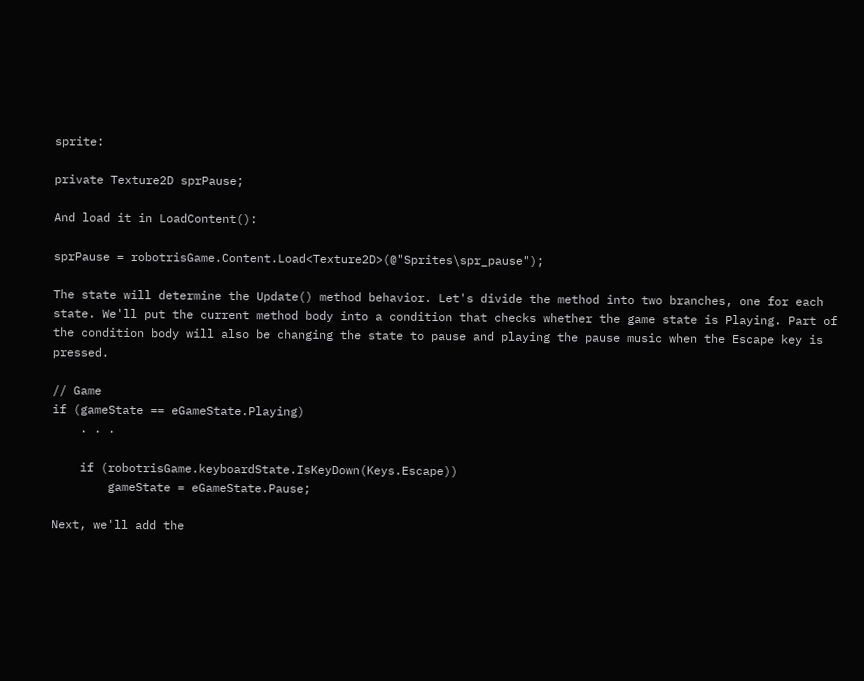sprite:

private Texture2D sprPause;

And load it in LoadContent():

sprPause = robotrisGame.Content.Load<Texture2D>(@"Sprites\spr_pause");

The state will determine the Update() method behavior. Let's divide the method into two branches, one for each state. We'll put the current method body into a condition that checks whether the game state is Playing. Part of the condition body will also be changing the state to pause and playing the pause music when the Escape key is pressed.

// Game
if (gameState == eGameState.Playing)
    . . .

    if (robotrisGame.keyboardState.IsKeyDown(Keys.Escape))
        gameState = eGameState.Pause;

Next, we'll add the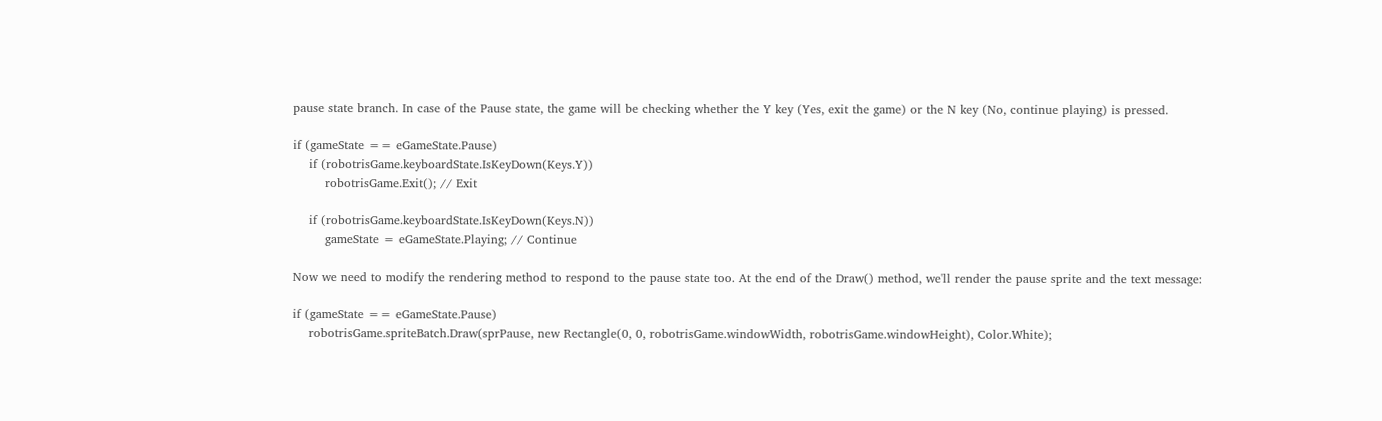pause state branch. In case of the Pause state, the game will be checking whether the Y key (Yes, exit the game) or the N key (No, continue playing) is pressed.

if (gameState == eGameState.Pause)
    if (robotrisGame.keyboardState.IsKeyDown(Keys.Y))
        robotrisGame.Exit(); // Exit

    if (robotrisGame.keyboardState.IsKeyDown(Keys.N))
        gameState = eGameState.Playing; // Continue

Now we need to modify the rendering method to respond to the pause state too. At the end of the Draw() method, we'll render the pause sprite and the text message:

if (gameState == eGameState.Pause)
    robotrisGame.spriteBatch.Draw(sprPause, new Rectangle(0, 0, robotrisGame.windowWidth, robotrisGame.windowHeight), Color.White);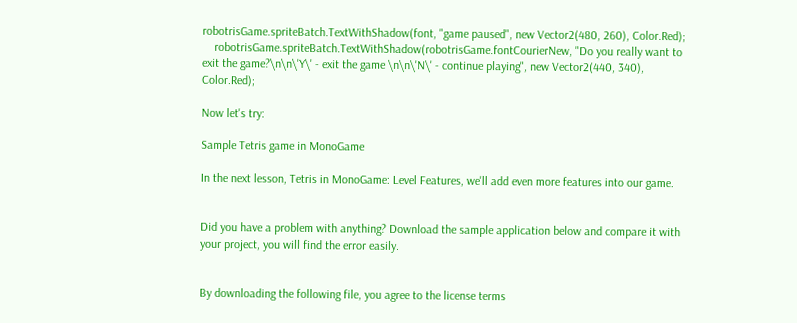robotrisGame.spriteBatch.TextWithShadow(font, "game paused", new Vector2(480, 260), Color.Red);
    robotrisGame.spriteBatch.TextWithShadow(robotrisGame.fontCourierNew, "Do you really want to exit the game?\n\n\'Y\' - exit the game \n\n\'N\' - continue playing", new Vector2(440, 340), Color.Red);

Now let's try:

Sample Tetris game in MonoGame

In the next lesson, Tetris in MonoGame: Level Features, we'll add even more features into our game.


Did you have a problem with anything? Download the sample application below and compare it with your project, you will find the error easily.


By downloading the following file, you agree to the license terms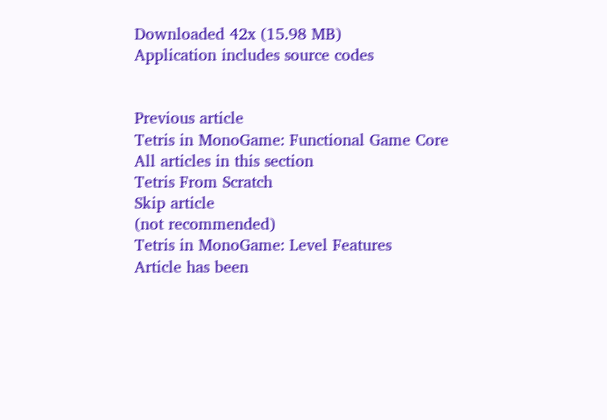Downloaded 42x (15.98 MB)
Application includes source codes


Previous article
Tetris in MonoGame: Functional Game Core
All articles in this section
Tetris From Scratch
Skip article
(not recommended)
Tetris in MonoGame: Level Features
Article has been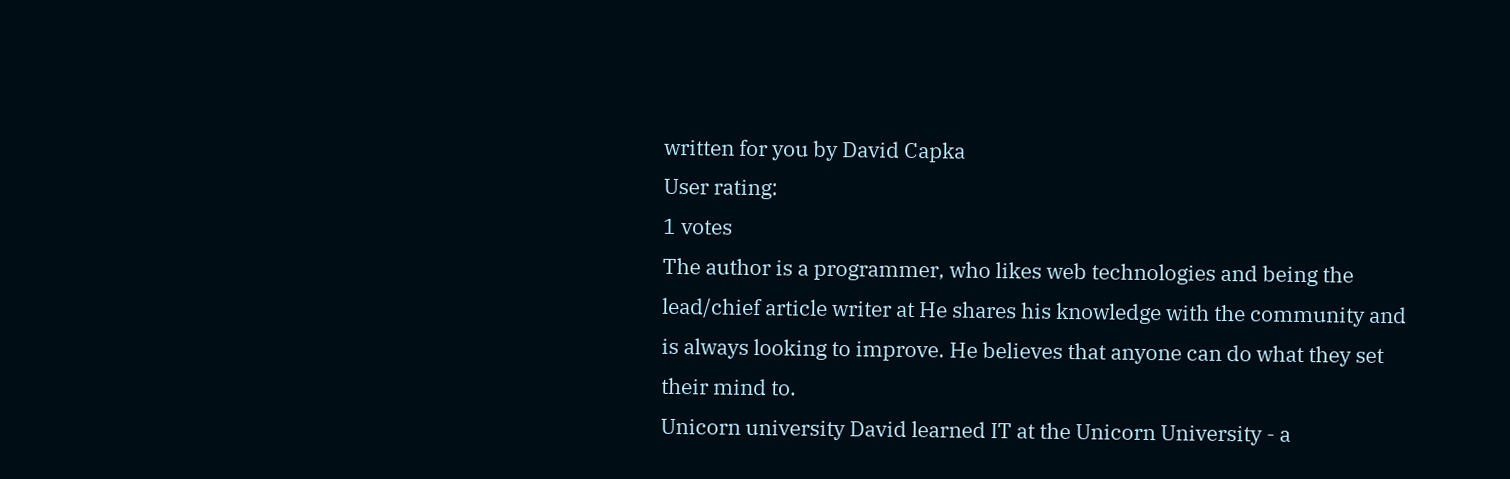written for you by David Capka
User rating:
1 votes
The author is a programmer, who likes web technologies and being the lead/chief article writer at He shares his knowledge with the community and is always looking to improve. He believes that anyone can do what they set their mind to.
Unicorn university David learned IT at the Unicorn University - a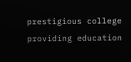prestigious college providing education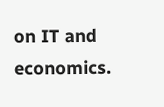on IT and economics.